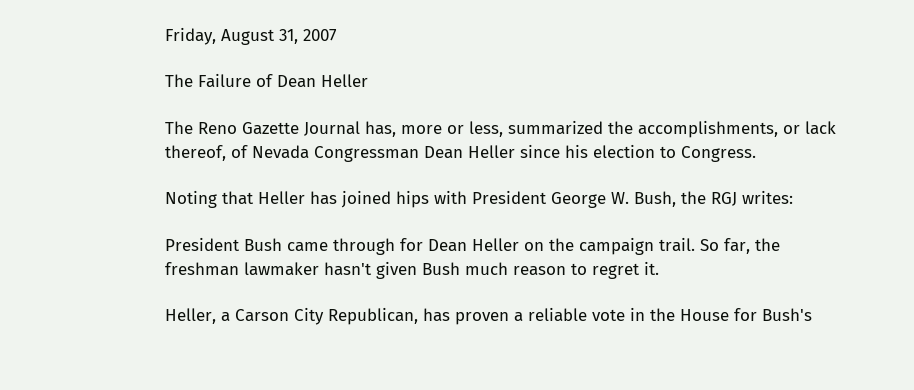Friday, August 31, 2007

The Failure of Dean Heller

The Reno Gazette Journal has, more or less, summarized the accomplishments, or lack thereof, of Nevada Congressman Dean Heller since his election to Congress.

Noting that Heller has joined hips with President George W. Bush, the RGJ writes:

President Bush came through for Dean Heller on the campaign trail. So far, the freshman lawmaker hasn't given Bush much reason to regret it.

Heller, a Carson City Republican, has proven a reliable vote in the House for Bush's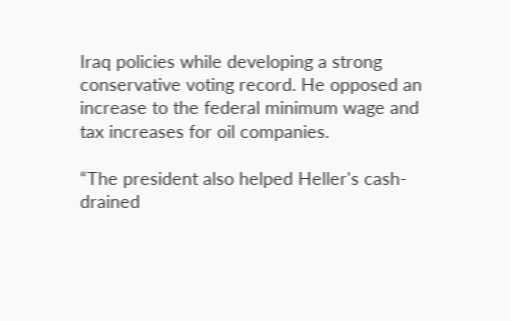Iraq policies while developing a strong conservative voting record. He opposed an increase to the federal minimum wage and tax increases for oil companies.

“The president also helped Heller's cash-drained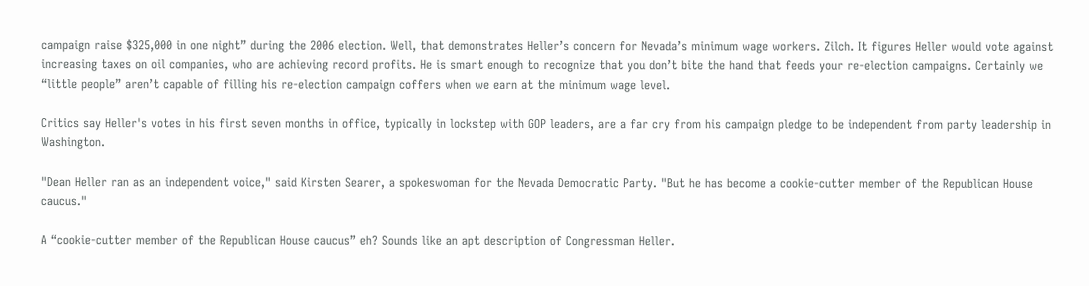campaign raise $325,000 in one night” during the 2006 election. Well, that demonstrates Heller’s concern for Nevada’s minimum wage workers. Zilch. It figures Heller would vote against increasing taxes on oil companies, who are achieving record profits. He is smart enough to recognize that you don’t bite the hand that feeds your re-election campaigns. Certainly we “little people” aren’t capable of filling his re-election campaign coffers when we earn at the minimum wage level.

Critics say Heller's votes in his first seven months in office, typically in lockstep with GOP leaders, are a far cry from his campaign pledge to be independent from party leadership in Washington.

"Dean Heller ran as an independent voice," said Kirsten Searer, a spokeswoman for the Nevada Democratic Party. "But he has become a cookie-cutter member of the Republican House caucus."

A “cookie-cutter member of the Republican House caucus” eh? Sounds like an apt description of Congressman Heller.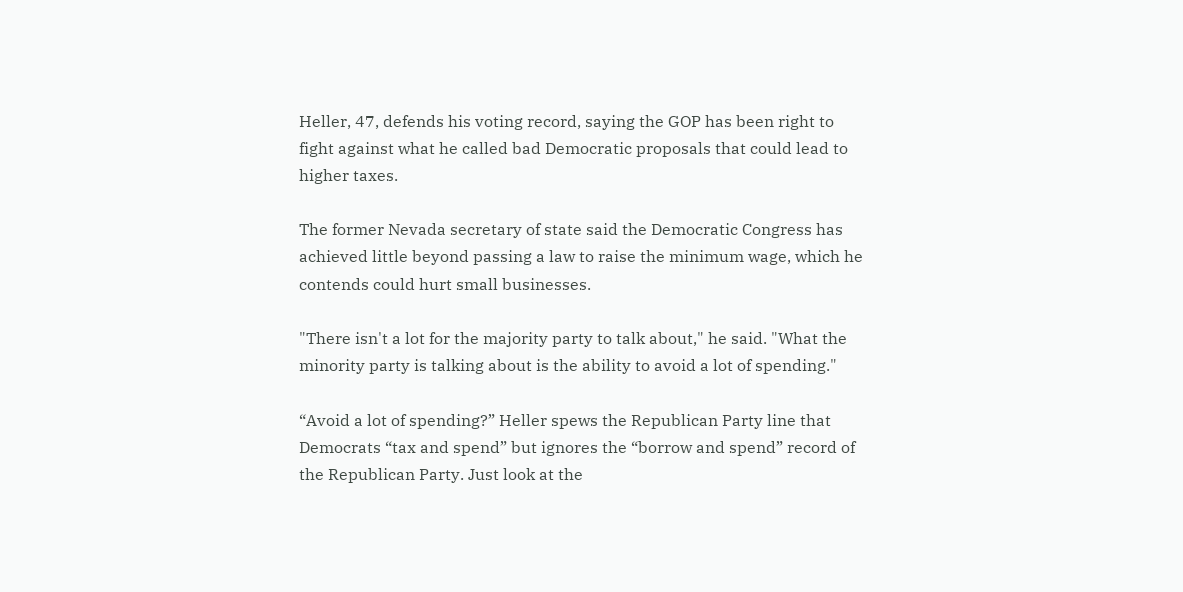Heller, 47, defends his voting record, saying the GOP has been right to fight against what he called bad Democratic proposals that could lead to higher taxes.

The former Nevada secretary of state said the Democratic Congress has achieved little beyond passing a law to raise the minimum wage, which he contends could hurt small businesses.

"There isn't a lot for the majority party to talk about," he said. "What the minority party is talking about is the ability to avoid a lot of spending."

“Avoid a lot of spending?” Heller spews the Republican Party line that Democrats “tax and spend” but ignores the “borrow and spend” record of the Republican Party. Just look at the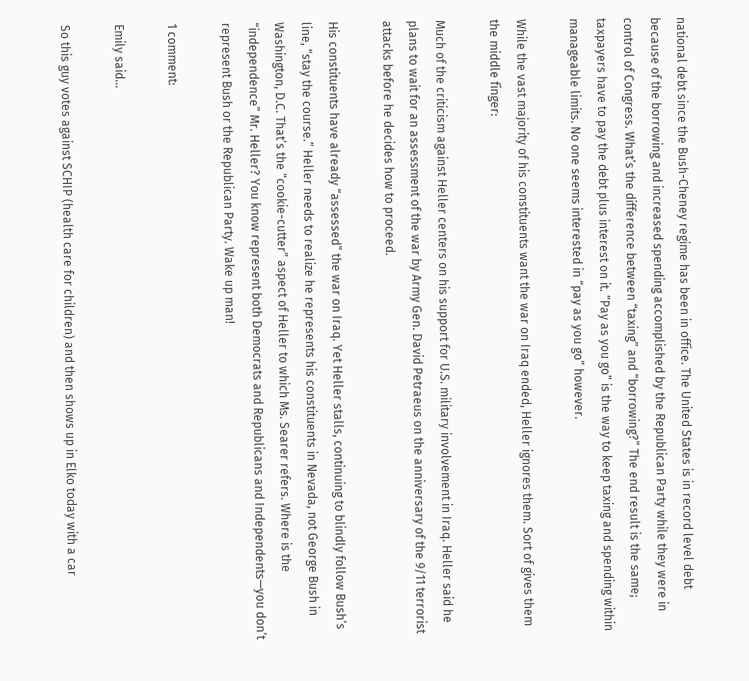national debt since the Bush-Cheney regime has been in office. The United States is in record level debt because of the borrowing and increased spending accomplished by the Republican Party while they were in control of Congress. What’s the difference between “taxing” and “borrowing?” The end result is the same; taxpayers have to pay the debt plus interest on it. “Pay as you go” is the way to keep taxing and spending within manageable limits. No one seems interested in “pay as you go” however.

While the vast majority of his constituents want the war on Iraq ended, Heller ignores them. Sort of gives them the middle finger:

Much of the criticism against Heller centers on his support for U.S. military involvement in Iraq. Heller said he plans to wait for an assessment of the war by Army Gen. David Petraeus on the anniversary of the 9/11 terrorist attacks before he decides how to proceed.

His constituents have already “assessed” the war on Iraq. Yet Heller stalls, continuing to blindly follow Bush’s line, “stay the course.” Heller needs to realize he represents his constituents in Nevada, not George Bush in Washington, D.C. That’s the “cookie-cutter” aspect of Heller to which Ms. Searer refers. Where is the “independence” Mr. Heller? You know represent both Democrats and Republicans and Independents—you don’t represent Bush or the Republican Party. Wake up man!

1 comment:

Emily said...

So this guy votes against SCHIP (health care for children) and then shows up in Elko today with a car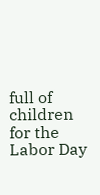full of children for the Labor Day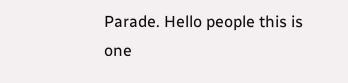Parade. Hello people this is one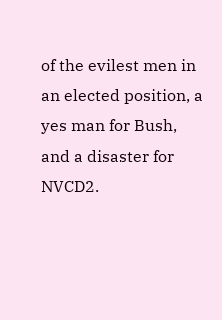of the evilest men in an elected position, a yes man for Bush, and a disaster for NVCD2.